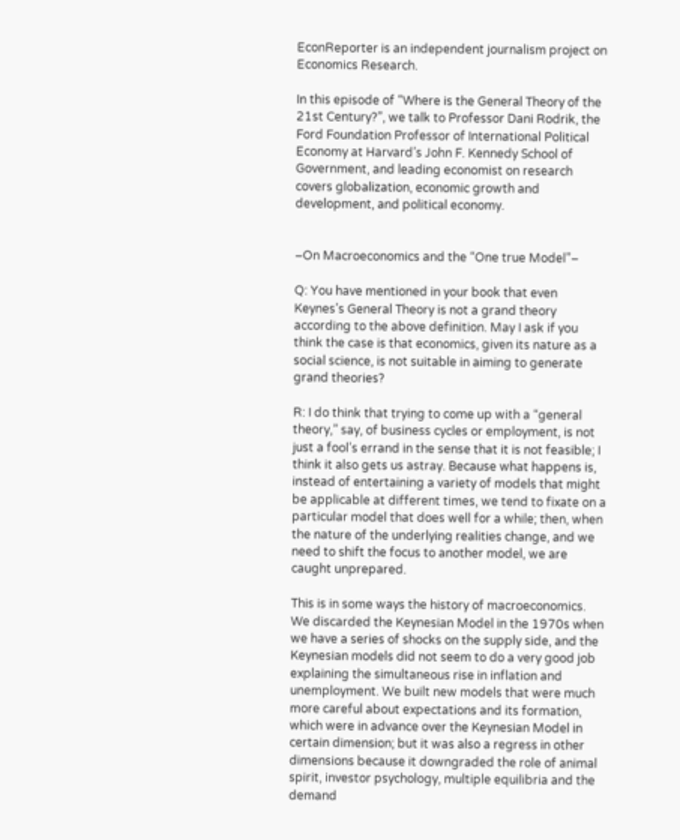EconReporter is an independent journalism project on Economics Research.

In this episode of “Where is the General Theory of the 21st Century?”, we talk to Professor Dani Rodrik, the Ford Foundation Professor of International Political Economy at Harvard’s John F. Kennedy School of Government, and leading economist on research covers globalization, economic growth and development, and political economy.


–On Macroeconomics and the “One true Model”–

Q: You have mentioned in your book that even Keynes’s General Theory is not a grand theory according to the above definition. May I ask if you think the case is that economics, given its nature as a social science, is not suitable in aiming to generate grand theories?

R: I do think that trying to come up with a “general theory,” say, of business cycles or employment, is not just a fool’s errand in the sense that it is not feasible; I think it also gets us astray. Because what happens is, instead of entertaining a variety of models that might be applicable at different times, we tend to fixate on a particular model that does well for a while; then, when the nature of the underlying realities change, and we need to shift the focus to another model, we are caught unprepared.

This is in some ways the history of macroeconomics. We discarded the Keynesian Model in the 1970s when we have a series of shocks on the supply side, and the Keynesian models did not seem to do a very good job explaining the simultaneous rise in inflation and unemployment. We built new models that were much more careful about expectations and its formation, which were in advance over the Keynesian Model in certain dimension; but it was also a regress in other dimensions because it downgraded the role of animal spirit, investor psychology, multiple equilibria and the demand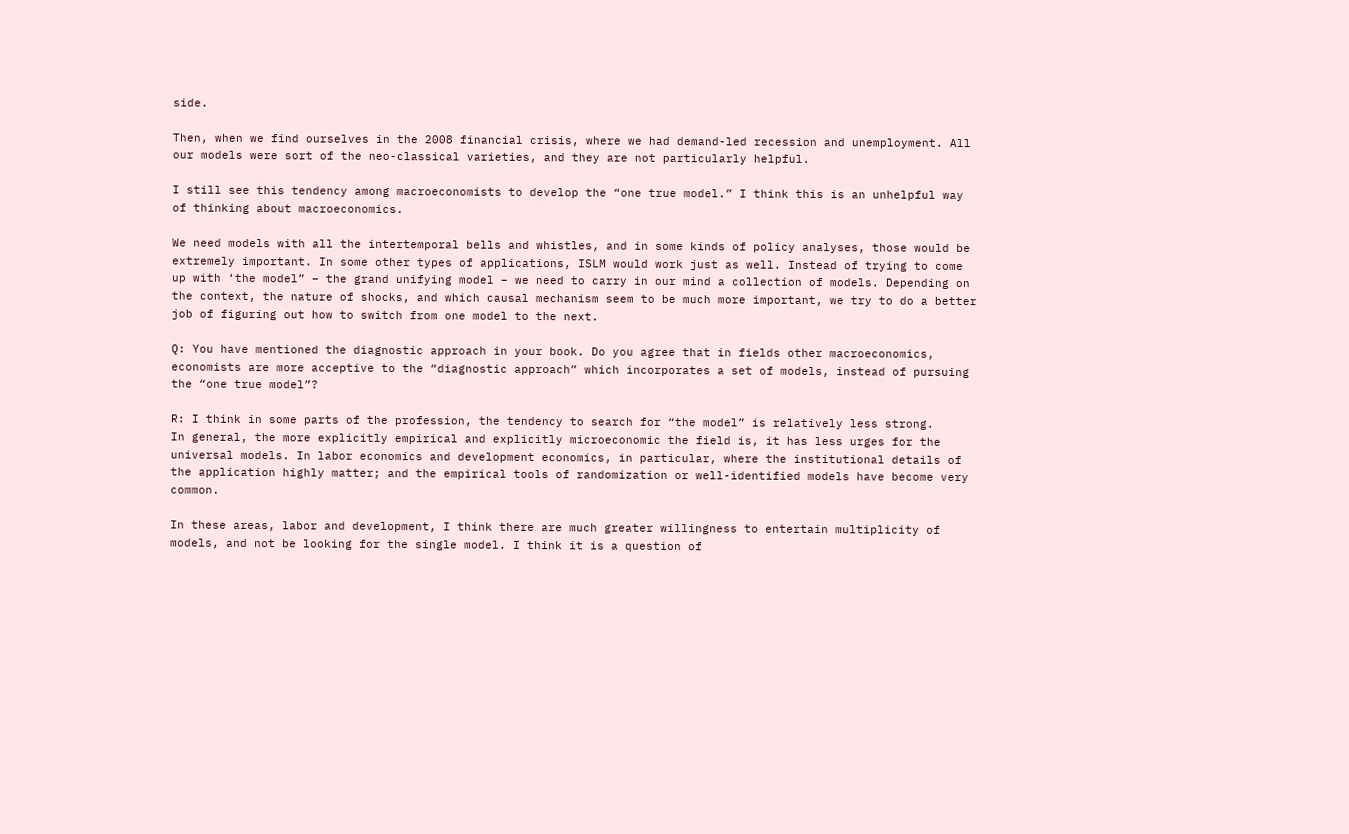side.

Then, when we find ourselves in the 2008 financial crisis, where we had demand-led recession and unemployment. All our models were sort of the neo-classical varieties, and they are not particularly helpful.

I still see this tendency among macroeconomists to develop the “one true model.” I think this is an unhelpful way of thinking about macroeconomics.

We need models with all the intertemporal bells and whistles, and in some kinds of policy analyses, those would be extremely important. In some other types of applications, ISLM would work just as well. Instead of trying to come up with ‘the model” – the grand unifying model – we need to carry in our mind a collection of models. Depending on the context, the nature of shocks, and which causal mechanism seem to be much more important, we try to do a better job of figuring out how to switch from one model to the next.

Q: You have mentioned the diagnostic approach in your book. Do you agree that in fields other macroeconomics, economists are more acceptive to the “diagnostic approach” which incorporates a set of models, instead of pursuing the “one true model”?

R: I think in some parts of the profession, the tendency to search for “the model” is relatively less strong.
In general, the more explicitly empirical and explicitly microeconomic the field is, it has less urges for the universal models. In labor economics and development economics, in particular, where the institutional details of the application highly matter; and the empirical tools of randomization or well-identified models have become very common.

In these areas, labor and development, I think there are much greater willingness to entertain multiplicity of models, and not be looking for the single model. I think it is a question of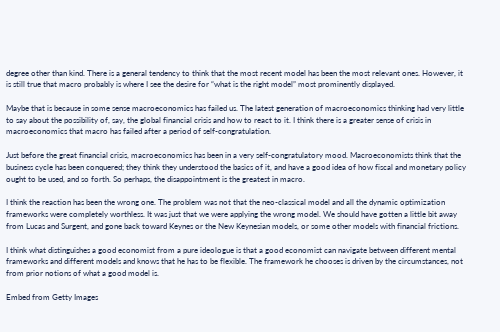degree other than kind. There is a general tendency to think that the most recent model has been the most relevant ones. However, it is still true that macro probably is where I see the desire for “what is the right model” most prominently displayed.

Maybe that is because in some sense macroeconomics has failed us. The latest generation of macroeconomics thinking had very little to say about the possibility of, say, the global financial crisis and how to react to it. I think there is a greater sense of crisis in macroeconomics that macro has failed after a period of self-congratulation.

Just before the great financial crisis, macroeconomics has been in a very self-congratulatory mood. Macroeconomists think that the business cycle has been conquered; they think they understood the basics of it, and have a good idea of how fiscal and monetary policy ought to be used, and so forth. So perhaps, the disappointment is the greatest in macro.

I think the reaction has been the wrong one. The problem was not that the neo-classical model and all the dynamic optimization frameworks were completely worthless. It was just that we were applying the wrong model. We should have gotten a little bit away from Lucas and Surgent, and gone back toward Keynes or the New Keynesian models, or some other models with financial frictions.

I think what distinguishes a good economist from a pure ideologue is that a good economist can navigate between different mental frameworks and different models and knows that he has to be flexible. The framework he chooses is driven by the circumstances, not from prior notions of what a good model is.

Embed from Getty Images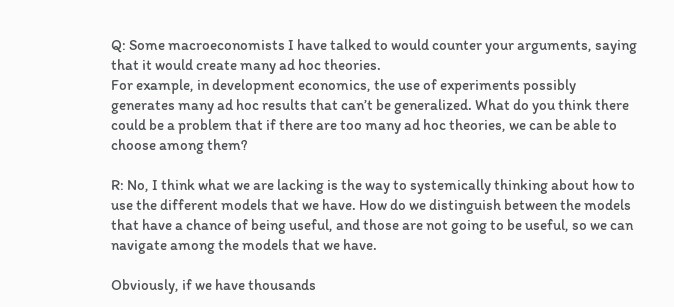Q: Some macroeconomists I have talked to would counter your arguments, saying that it would create many ad hoc theories.
For example, in development economics, the use of experiments possibly generates many ad hoc results that can’t be generalized. What do you think there could be a problem that if there are too many ad hoc theories, we can be able to choose among them?

R: No, I think what we are lacking is the way to systemically thinking about how to use the different models that we have. How do we distinguish between the models that have a chance of being useful, and those are not going to be useful, so we can navigate among the models that we have.

Obviously, if we have thousands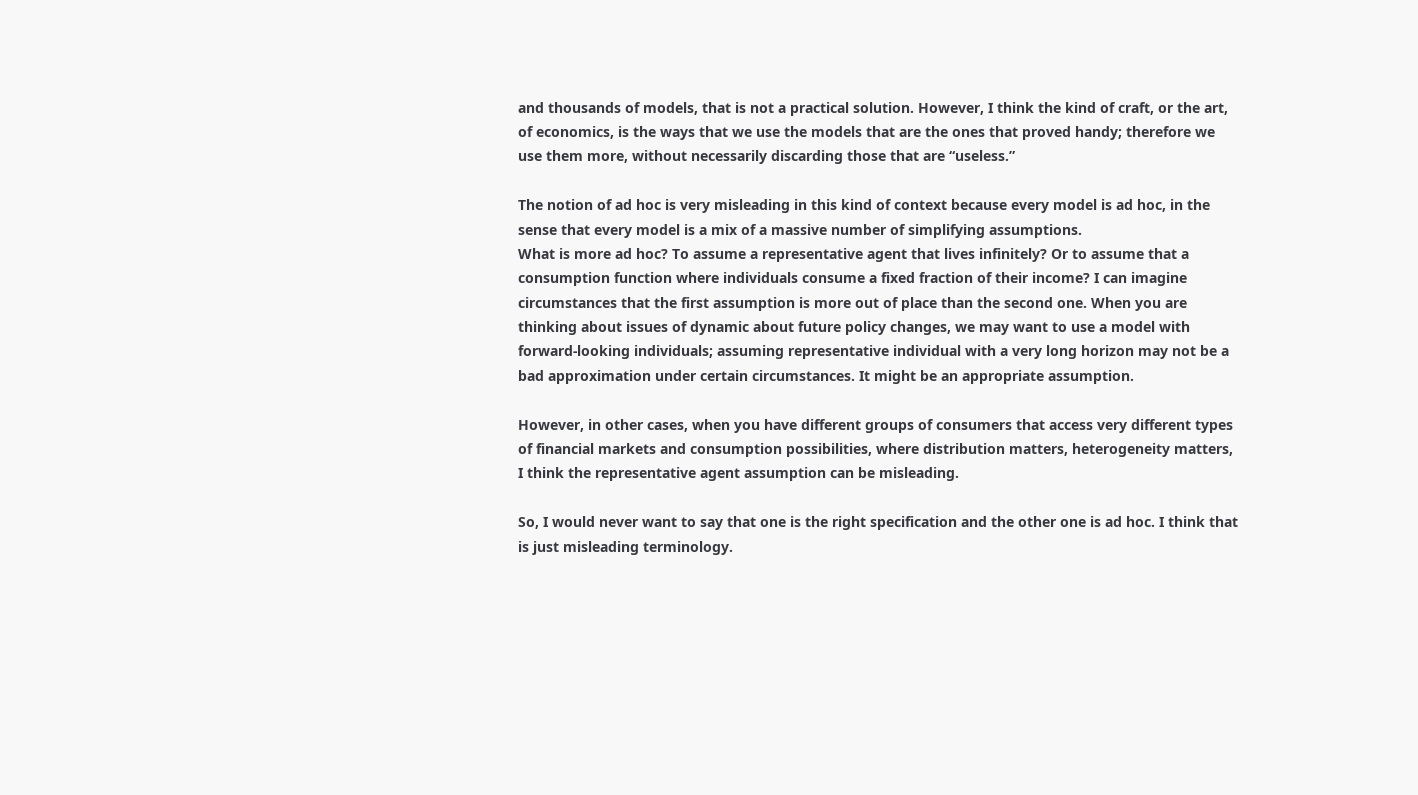and thousands of models, that is not a practical solution. However, I think the kind of craft, or the art, of economics, is the ways that we use the models that are the ones that proved handy; therefore we use them more, without necessarily discarding those that are “useless.”

The notion of ad hoc is very misleading in this kind of context because every model is ad hoc, in the sense that every model is a mix of a massive number of simplifying assumptions.
What is more ad hoc? To assume a representative agent that lives infinitely? Or to assume that a consumption function where individuals consume a fixed fraction of their income? I can imagine circumstances that the first assumption is more out of place than the second one. When you are thinking about issues of dynamic about future policy changes, we may want to use a model with forward-looking individuals; assuming representative individual with a very long horizon may not be a bad approximation under certain circumstances. It might be an appropriate assumption.

However, in other cases, when you have different groups of consumers that access very different types of financial markets and consumption possibilities, where distribution matters, heterogeneity matters, I think the representative agent assumption can be misleading.

So, I would never want to say that one is the right specification and the other one is ad hoc. I think that is just misleading terminology.